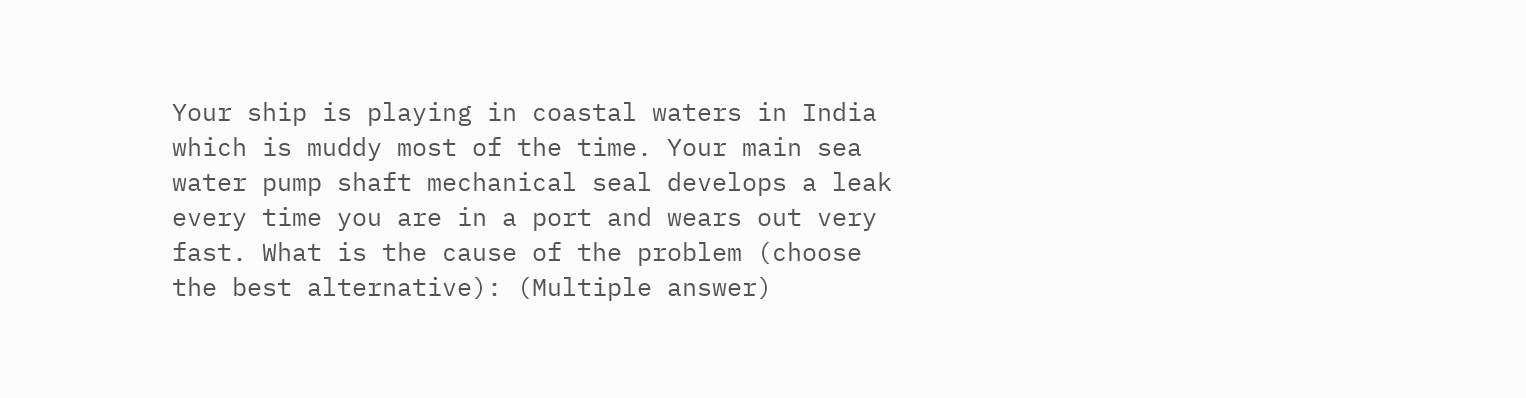Your ship is playing in coastal waters in India which is muddy most of the time. Your main sea water pump shaft mechanical seal develops a leak every time you are in a port and wears out very fast. What is the cause of the problem (choose the best alternative): (Multiple answer)